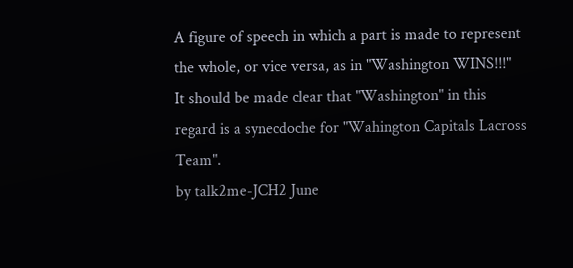A figure of speech in which a part is made to represent the whole, or vice versa, as in "Washington WINS!!!"
It should be made clear that "Washington" in this regard is a synecdoche for "Wahington Capitals Lacross Team".
by talk2me-JCH2 June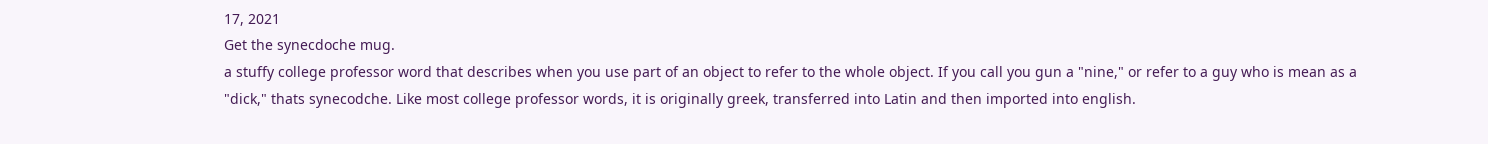17, 2021
Get the synecdoche mug.
a stuffy college professor word that describes when you use part of an object to refer to the whole object. If you call you gun a "nine," or refer to a guy who is mean as a "dick," thats synecodche. Like most college professor words, it is originally greek, transferred into Latin and then imported into english.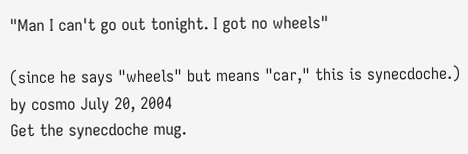"Man I can't go out tonight. I got no wheels"

(since he says "wheels" but means "car," this is synecdoche.)
by cosmo July 20, 2004
Get the synecdoche mug.